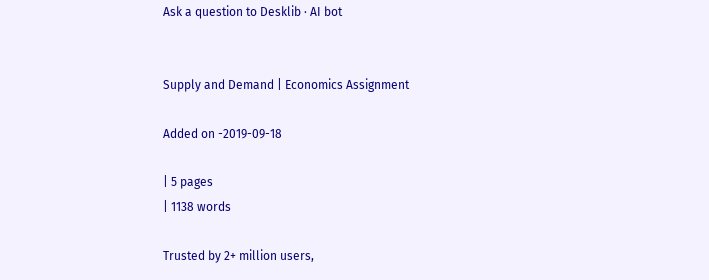Ask a question to Desklib · AI bot


Supply and Demand | Economics Assignment

Added on -2019-09-18

| 5 pages
| 1138 words

Trusted by 2+ million users,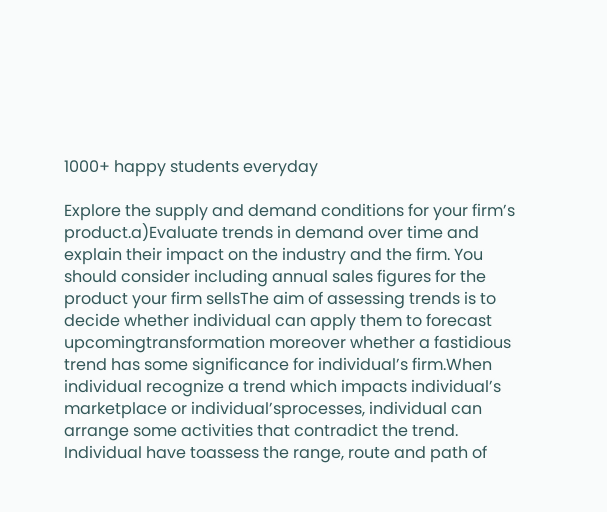1000+ happy students everyday

Explore the supply and demand conditions for your firm’s product.a)Evaluate trends in demand over time and explain their impact on the industry and the firm. You should consider including annual sales figures for the product your firm sellsThe aim of assessing trends is to decide whether individual can apply them to forecast upcomingtransformation moreover whether a fastidious trend has some significance for individual’s firm.When individual recognize a trend which impacts individual’s marketplace or individual’sprocesses, individual can arrange some activities that contradict the trend. Individual have toassess the range, route and path of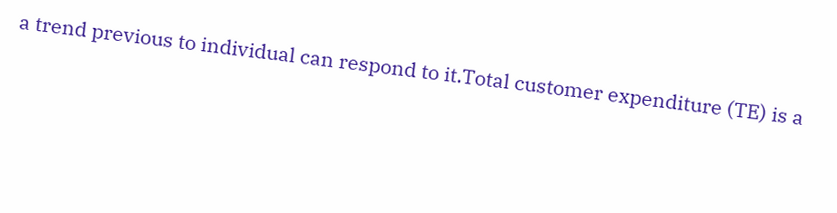a trend previous to individual can respond to it.Total customer expenditure (TE) is a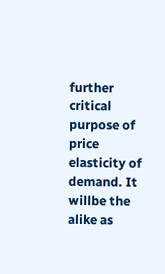further critical purpose of price elasticity of demand. It willbe the alike as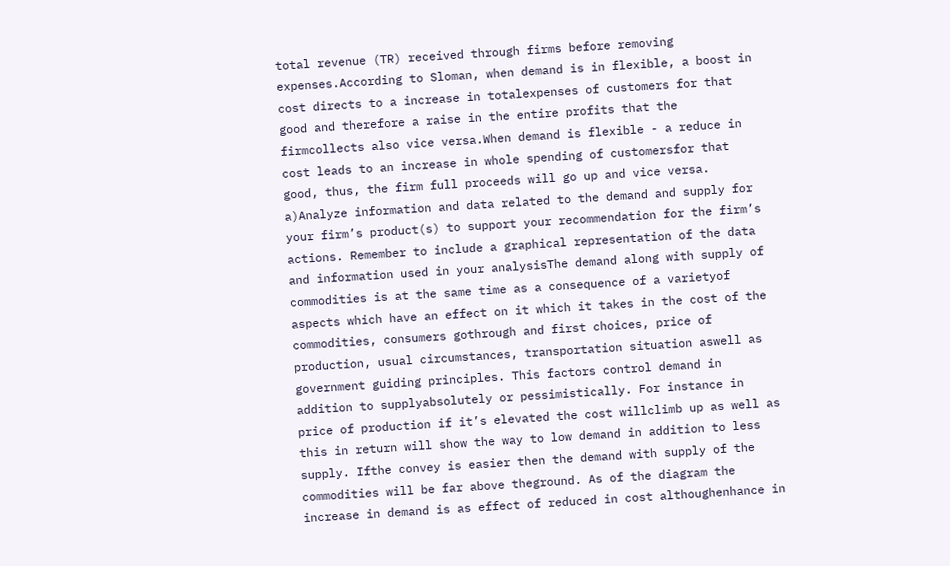total revenue (TR) received through firms before removing expenses.According to Sloman, when demand is in flexible, a boost in cost directs to a increase in totalexpenses of customers for that good and therefore a raise in the entire profits that the firmcollects also vice versa.When demand is flexible - a reduce in cost leads to an increase in whole spending of customersfor that good, thus, the firm full proceeds will go up and vice versa.
a)Analyze information and data related to the demand and supply for your firm’s product(s) to support your recommendation for the firm’s actions. Remember to include a graphical representation of the data and information used in your analysisThe demand along with supply of commodities is at the same time as a consequence of a varietyof aspects which have an effect on it which it takes in the cost of the commodities, consumers gothrough and first choices, price of production, usual circumstances, transportation situation aswell as government guiding principles. This factors control demand in addition to supplyabsolutely or pessimistically. For instance in price of production if it’s elevated the cost willclimb up as well as this in return will show the way to low demand in addition to less supply. Ifthe convey is easier then the demand with supply of the commodities will be far above theground. As of the diagram the increase in demand is as effect of reduced in cost althoughenhance in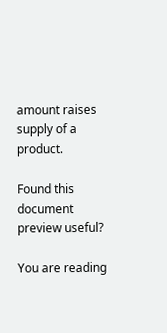amount raises supply of a product.

Found this document preview useful?

You are reading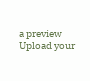a preview
Upload your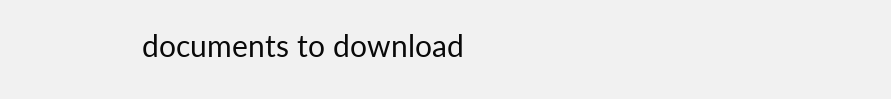documents to download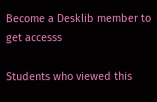Become a Desklib member to get accesss

Students who viewed this